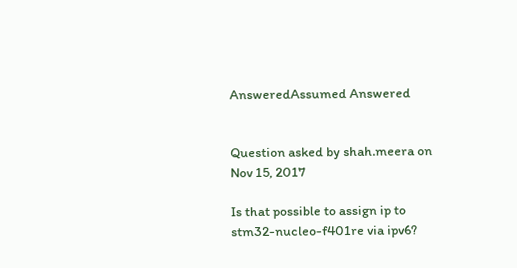AnsweredAssumed Answered


Question asked by shah.meera on Nov 15, 2017

Is that possible to assign ip to stm32-nucleo-f401re via ipv6?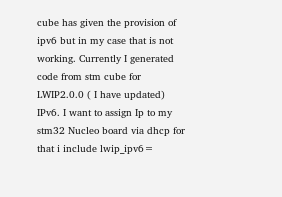cube has given the provision of ipv6 but in my case that is not working. Currently I generated code from stm cube for LWIP2.0.0 ( I have updated) IPv6. I want to assign Ip to my stm32 Nucleo board via dhcp for that i include lwip_ipv6=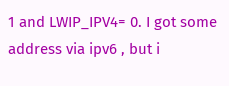1 and LWIP_IPV4= 0. I got some address via ipv6 , but i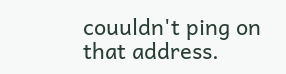couuldn't ping on that address.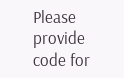Please provide code for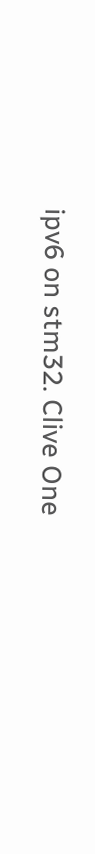ipv6 on stm32. Clive One